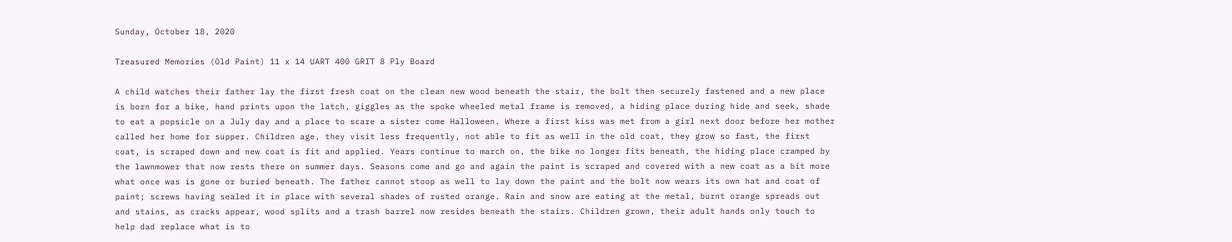Sunday, October 18, 2020

Treasured Memories (Old Paint) 11 x 14 UART 400 GRIT 8 Ply Board

A child watches their father lay the first fresh coat on the clean new wood beneath the stair, the bolt then securely fastened and a new place is born for a bike, hand prints upon the latch, giggles as the spoke wheeled metal frame is removed, a hiding place during hide and seek, shade to eat a popsicle on a July day and a place to scare a sister come Halloween. Where a first kiss was met from a girl next door before her mother called her home for supper. Children age, they visit less frequently, not able to fit as well in the old coat, they grow so fast, the first coat, is scraped down and new coat is fit and applied. Years continue to march on, the bike no longer fits beneath, the hiding place cramped by the lawnmower that now rests there on summer days. Seasons come and go and again the paint is scraped and covered with a new coat as a bit more what once was is gone or buried beneath. The father cannot stoop as well to lay down the paint and the bolt now wears its own hat and coat of paint; screws having sealed it in place with several shades of rusted orange. Rain and snow are eating at the metal, burnt orange spreads out and stains, as cracks appear, wood splits and a trash barrel now resides beneath the stairs. Children grown, their adult hands only touch to help dad replace what is to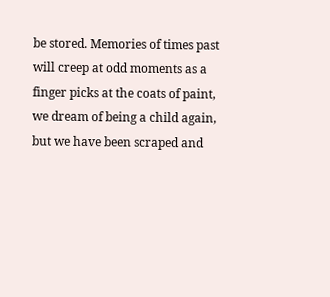be stored. Memories of times past will creep at odd moments as a finger picks at the coats of paint, we dream of being a child again, but we have been scraped and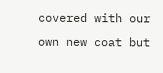covered with our own new coat but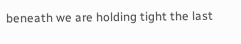beneath we are holding tight the last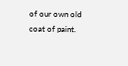of our own old coat of paint.